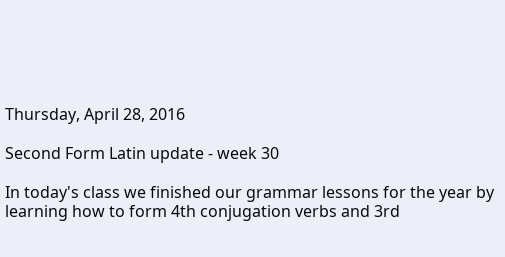Thursday, April 28, 2016

Second Form Latin update - week 30

In today's class we finished our grammar lessons for the year by learning how to form 4th conjugation verbs and 3rd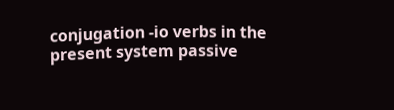conjugation -io verbs in the present system passive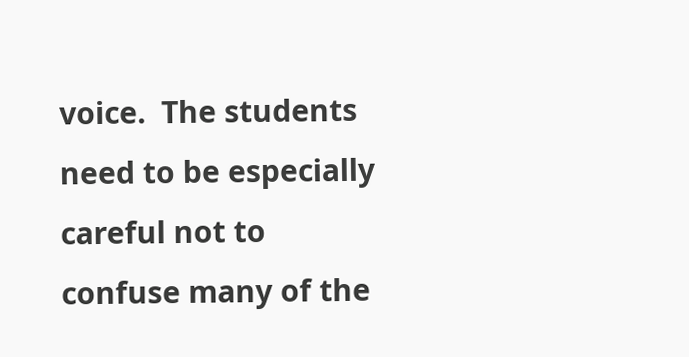voice.  The students need to be especially careful not to confuse many of the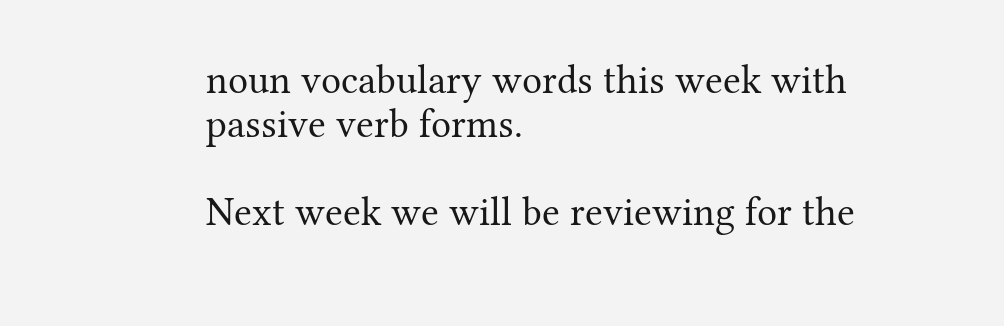noun vocabulary words this week with passive verb forms.

Next week we will be reviewing for the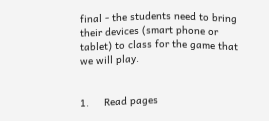final - the students need to bring their devices (smart phone or tablet) to class for the game that we will play.


1.     Read pages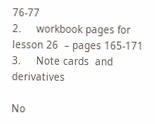76-77
2.     workbook pages for lesson 26  – pages 165-171
3.     Note cards  and derivatives

No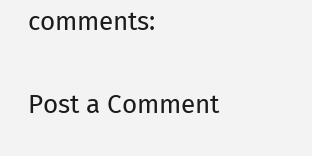comments:

Post a Comment